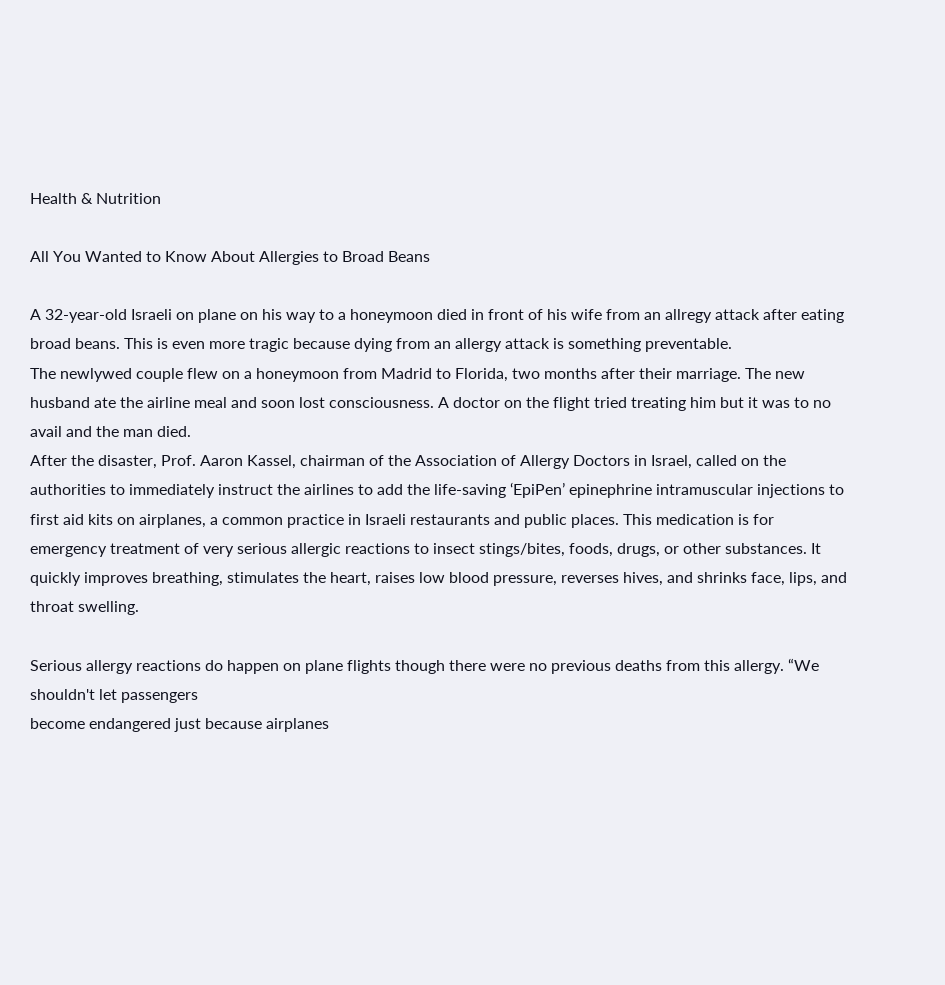Health & Nutrition

All You Wanted to Know About Allergies to Broad Beans

A 32-year-old Israeli on plane on his way to a honeymoon died in front of his wife from an allregy attack after eating broad beans. This is even more tragic because dying from an allergy attack is something preventable.
The newlywed couple flew on a honeymoon from Madrid to Florida, two months after their marriage. The new husband ate the airline meal and soon lost consciousness. A doctor on the flight tried treating him but it was to no avail and the man died.
After the disaster, Prof. Aaron Kassel, chairman of the Association of Allergy Doctors in Israel, called on the authorities to immediately instruct the airlines to add the life-saving ‘EpiPen’ epinephrine intramuscular injections to first aid kits on airplanes, a common practice in Israeli restaurants and public places. This medication is for emergency treatment of very serious allergic reactions to insect stings/bites, foods, drugs, or other substances. It quickly improves breathing, stimulates the heart, raises low blood pressure, reverses hives, and shrinks face, lips, and throat swelling.

Serious allergy reactions do happen on plane flights though there were no previous deaths from this allergy. “We shouldn't let passengers
become endangered just because airplanes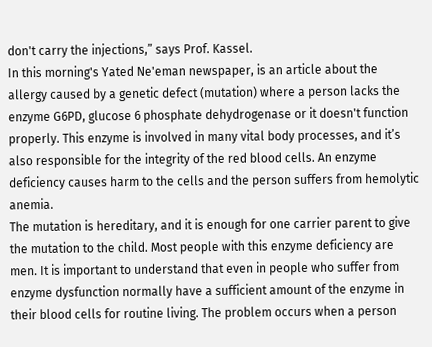don't carry the injections,” says Prof. Kassel.
In this morning's Yated Ne'eman newspaper, is an article about the allergy caused by a genetic defect (mutation) where a person lacks the enzyme G6PD, glucose 6 phosphate dehydrogenase or it doesn't function properly. This enzyme is involved in many vital body processes, and it’s also responsible for the integrity of the red blood cells. An enzyme deficiency causes harm to the cells and the person suffers from hemolytic anemia.
The mutation is hereditary, and it is enough for one carrier parent to give the mutation to the child. Most people with this enzyme deficiency are men. It is important to understand that even in people who suffer from enzyme dysfunction normally have a sufficient amount of the enzyme in their blood cells for routine living. The problem occurs when a person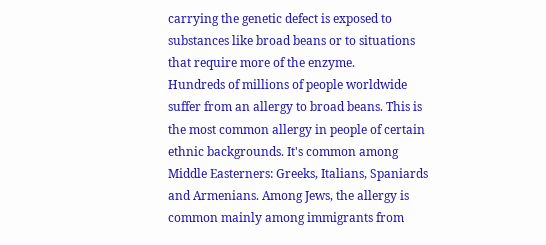carrying the genetic defect is exposed to substances like broad beans or to situations that require more of the enzyme.
Hundreds of millions of people worldwide suffer from an allergy to broad beans. This is the most common allergy in people of certain ethnic backgrounds. It's common among Middle Easterners: Greeks, Italians, Spaniards and Armenians. Among Jews, the allergy is common mainly among immigrants from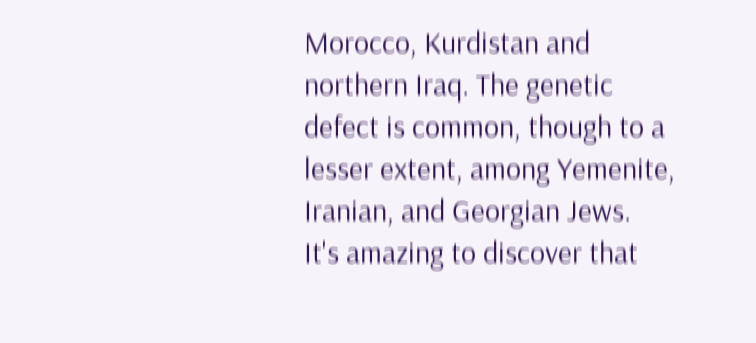Morocco, Kurdistan and northern Iraq. The genetic defect is common, though to a lesser extent, among Yemenite, Iranian, and Georgian Jews.
It's amazing to discover that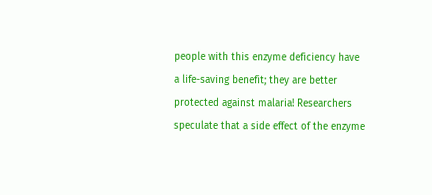people with this enzyme deficiency have a life-saving benefit; they are better protected against malaria! Researchers speculate that a side effect of the enzyme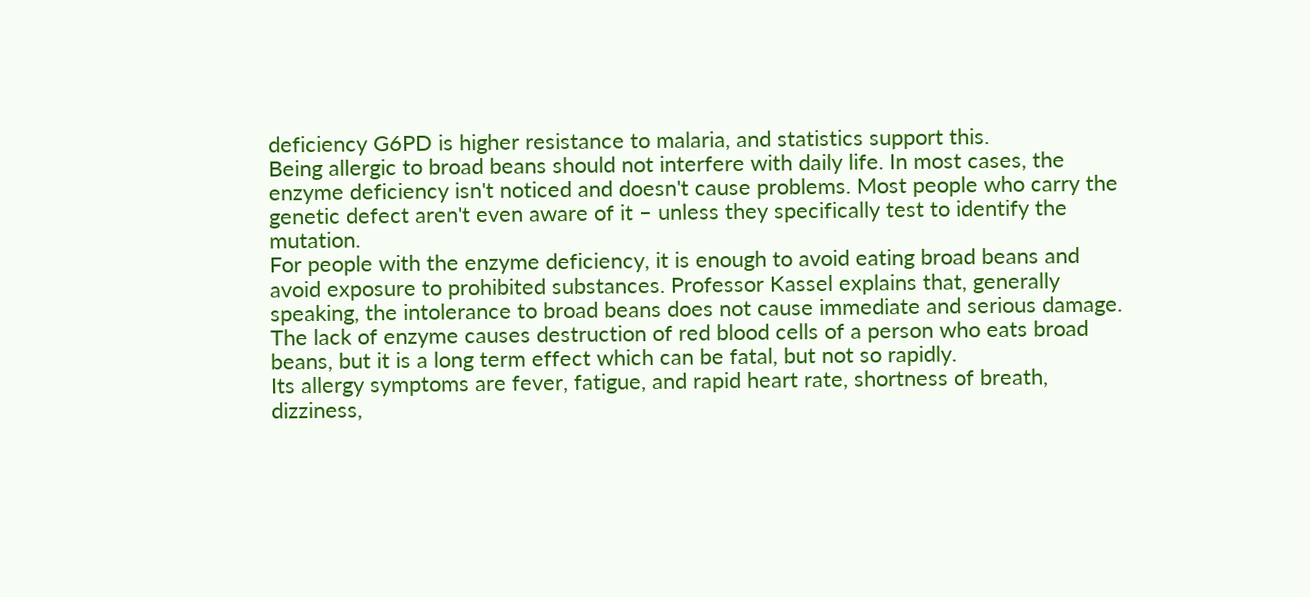deficiency G6PD is higher resistance to malaria, and statistics support this.
Being allergic to broad beans should not interfere with daily life. In most cases, the enzyme deficiency isn't noticed and doesn't cause problems. Most people who carry the genetic defect aren't even aware of it – unless they specifically test to identify the mutation.
For people with the enzyme deficiency, it is enough to avoid eating broad beans and avoid exposure to prohibited substances. Professor Kassel explains that, generally speaking, the intolerance to broad beans does not cause immediate and serious damage. The lack of enzyme causes destruction of red blood cells of a person who eats broad beans, but it is a long term effect which can be fatal, but not so rapidly.
Its allergy symptoms are fever, fatigue, and rapid heart rate, shortness of breath, dizziness,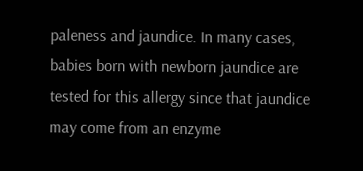paleness and jaundice. In many cases, babies born with newborn jaundice are tested for this allergy since that jaundice may come from an enzyme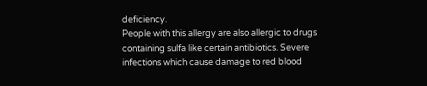deficiency.
People with this allergy are also allergic to drugs containing sulfa like certain antibiotics. Severe infections which cause damage to red blood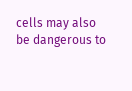cells may also be dangerous to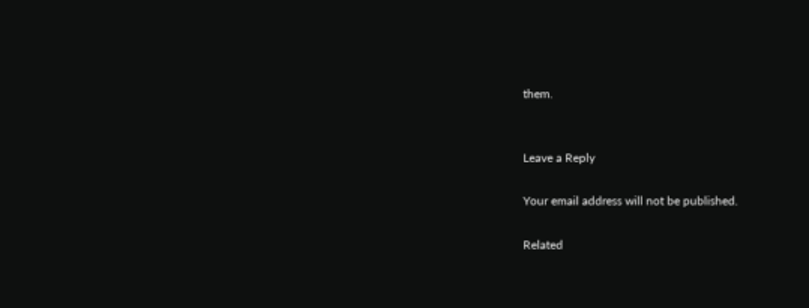them.


Leave a Reply

Your email address will not be published.

Related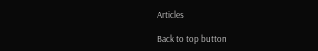Articles

Back to top button